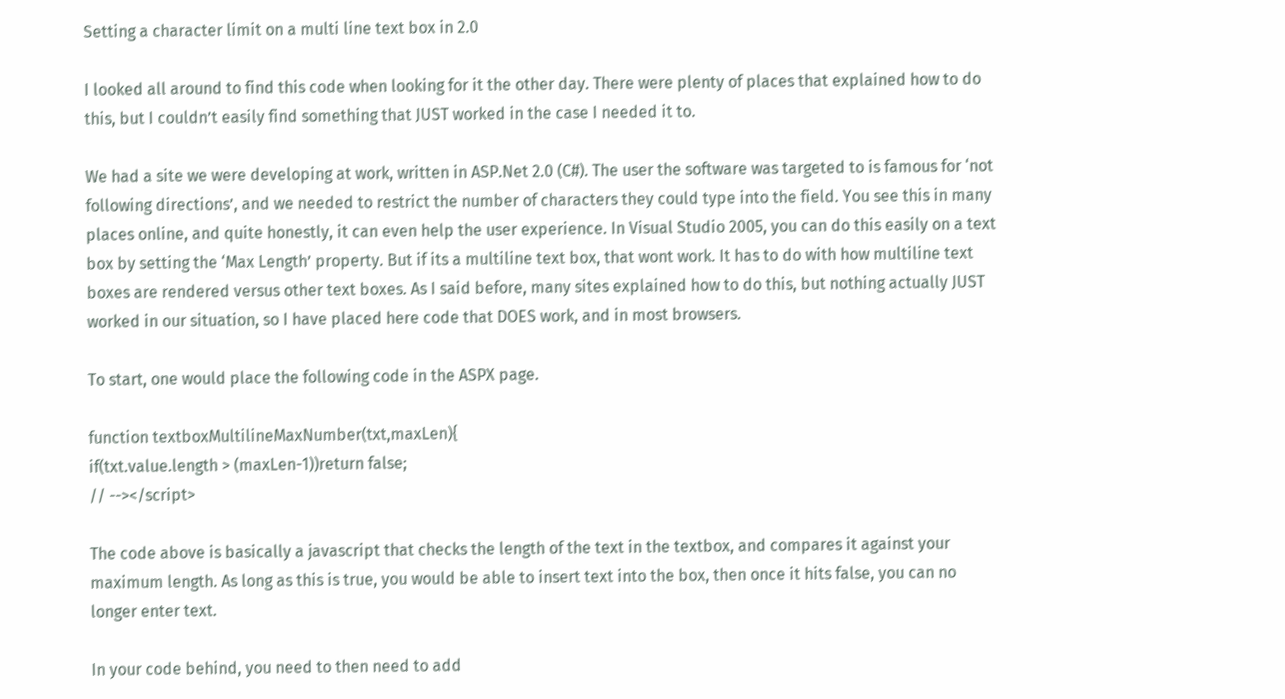Setting a character limit on a multi line text box in 2.0

I looked all around to find this code when looking for it the other day. There were plenty of places that explained how to do this, but I couldn’t easily find something that JUST worked in the case I needed it to.

We had a site we were developing at work, written in ASP.Net 2.0 (C#). The user the software was targeted to is famous for ‘not following directions’, and we needed to restrict the number of characters they could type into the field. You see this in many places online, and quite honestly, it can even help the user experience. In Visual Studio 2005, you can do this easily on a text box by setting the ‘Max Length’ property. But if its a multiline text box, that wont work. It has to do with how multiline text boxes are rendered versus other text boxes. As I said before, many sites explained how to do this, but nothing actually JUST worked in our situation, so I have placed here code that DOES work, and in most browsers.

To start, one would place the following code in the ASPX page.

function textboxMultilineMaxNumber(txt,maxLen){
if(txt.value.length > (maxLen-1))return false;
// --></script>

The code above is basically a javascript that checks the length of the text in the textbox, and compares it against your maximum length. As long as this is true, you would be able to insert text into the box, then once it hits false, you can no longer enter text.

In your code behind, you need to then need to add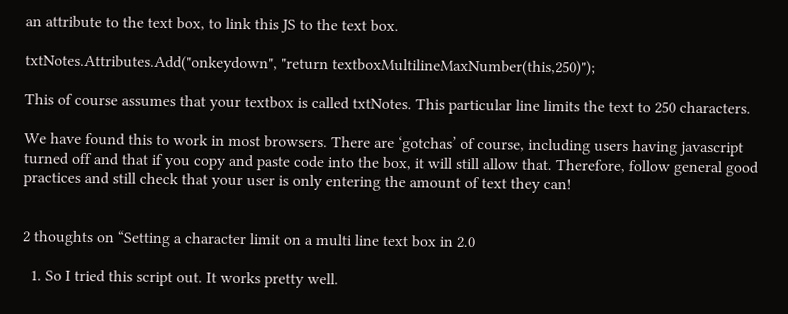an attribute to the text box, to link this JS to the text box.

txtNotes.Attributes.Add("onkeydown", "return textboxMultilineMaxNumber(this,250)");

This of course assumes that your textbox is called txtNotes. This particular line limits the text to 250 characters.

We have found this to work in most browsers. There are ‘gotchas’ of course, including users having javascript turned off and that if you copy and paste code into the box, it will still allow that. Therefore, follow general good practices and still check that your user is only entering the amount of text they can!


2 thoughts on “Setting a character limit on a multi line text box in 2.0

  1. So I tried this script out. It works pretty well.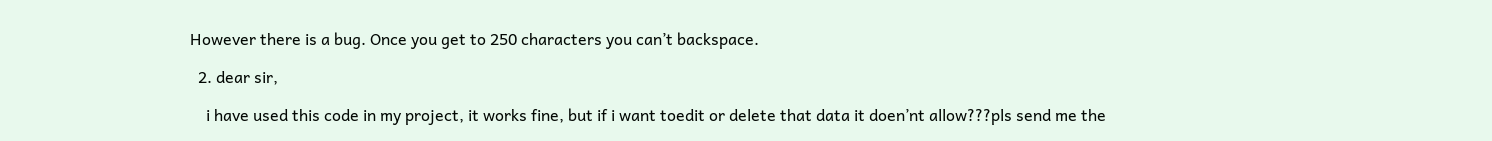However there is a bug. Once you get to 250 characters you can’t backspace.

  2. dear sir,

    i have used this code in my project, it works fine, but if i want toedit or delete that data it doen’nt allow???pls send me the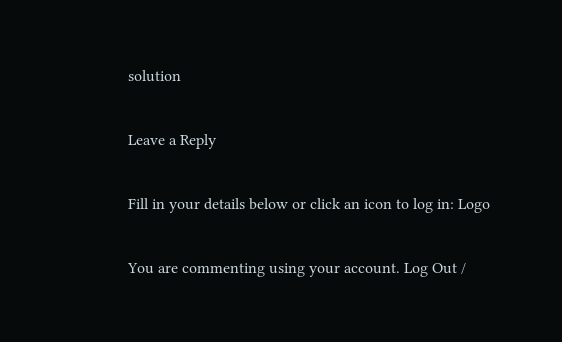solution

Leave a Reply

Fill in your details below or click an icon to log in: Logo

You are commenting using your account. Log Out /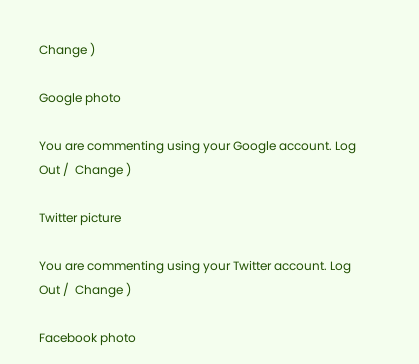Change )

Google photo

You are commenting using your Google account. Log Out /  Change )

Twitter picture

You are commenting using your Twitter account. Log Out /  Change )

Facebook photo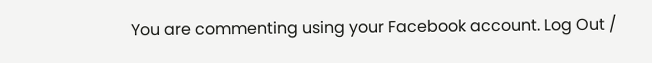You are commenting using your Facebook account. Log Out /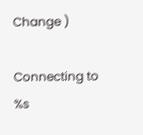Change )

Connecting to %s